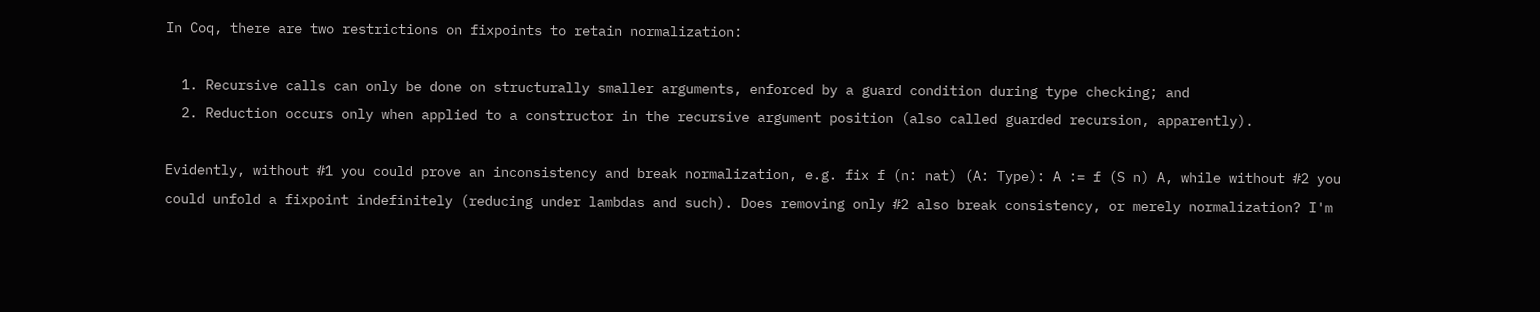In Coq, there are two restrictions on fixpoints to retain normalization:

  1. Recursive calls can only be done on structurally smaller arguments, enforced by a guard condition during type checking; and
  2. Reduction occurs only when applied to a constructor in the recursive argument position (also called guarded recursion, apparently).

Evidently, without #1 you could prove an inconsistency and break normalization, e.g. fix f (n: nat) (A: Type): A := f (S n) A, while without #2 you could unfold a fixpoint indefinitely (reducing under lambdas and such). Does removing only #2 also break consistency, or merely normalization? I'm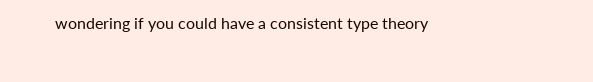wondering if you could have a consistent type theory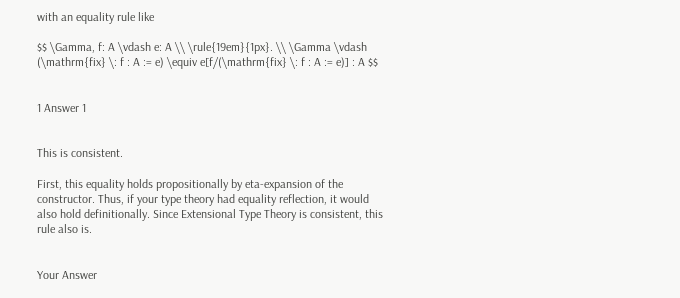with an equality rule like

$$ \Gamma, f: A \vdash e: A \\ \rule{19em}{1px}. \\ \Gamma \vdash (\mathrm{fix} \: f : A := e) \equiv e[f/(\mathrm{fix} \: f : A := e)] : A $$


1 Answer 1


This is consistent.

First, this equality holds propositionally by eta-expansion of the constructor. Thus, if your type theory had equality reflection, it would also hold definitionally. Since Extensional Type Theory is consistent, this rule also is.


Your Answer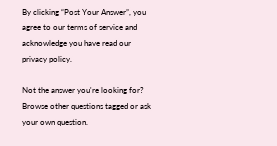By clicking “Post Your Answer”, you agree to our terms of service and acknowledge you have read our privacy policy.

Not the answer you're looking for? Browse other questions tagged or ask your own question.